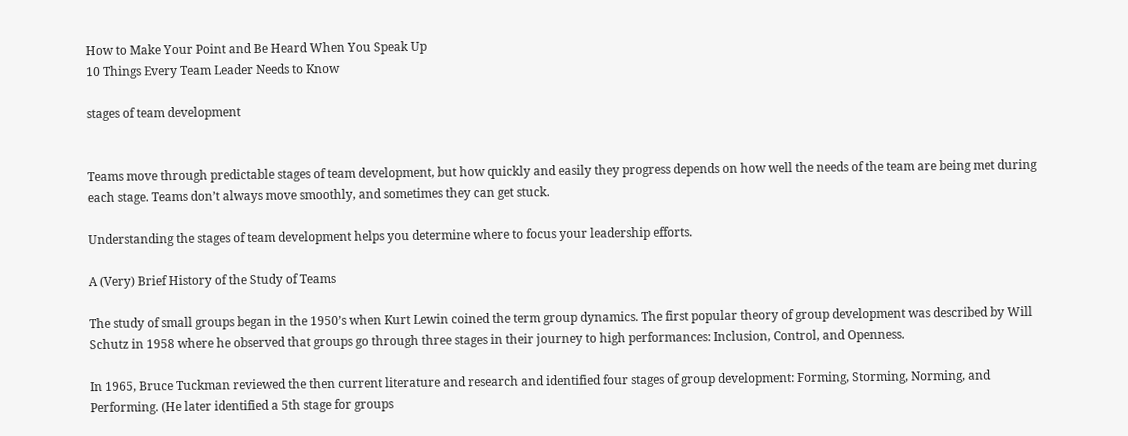How to Make Your Point and Be Heard When You Speak Up
10 Things Every Team Leader Needs to Know

stages of team development


Teams move through predictable stages of team development, but how quickly and easily they progress depends on how well the needs of the team are being met during each stage. Teams don’t always move smoothly, and sometimes they can get stuck.

Understanding the stages of team development helps you determine where to focus your leadership efforts.

A (Very) Brief History of the Study of Teams

The study of small groups began in the 1950’s when Kurt Lewin coined the term group dynamics. The first popular theory of group development was described by Will Schutz in 1958 where he observed that groups go through three stages in their journey to high performances: Inclusion, Control, and Openness.

In 1965, Bruce Tuckman reviewed the then current literature and research and identified four stages of group development: Forming, Storming, Norming, and Performing. (He later identified a 5th stage for groups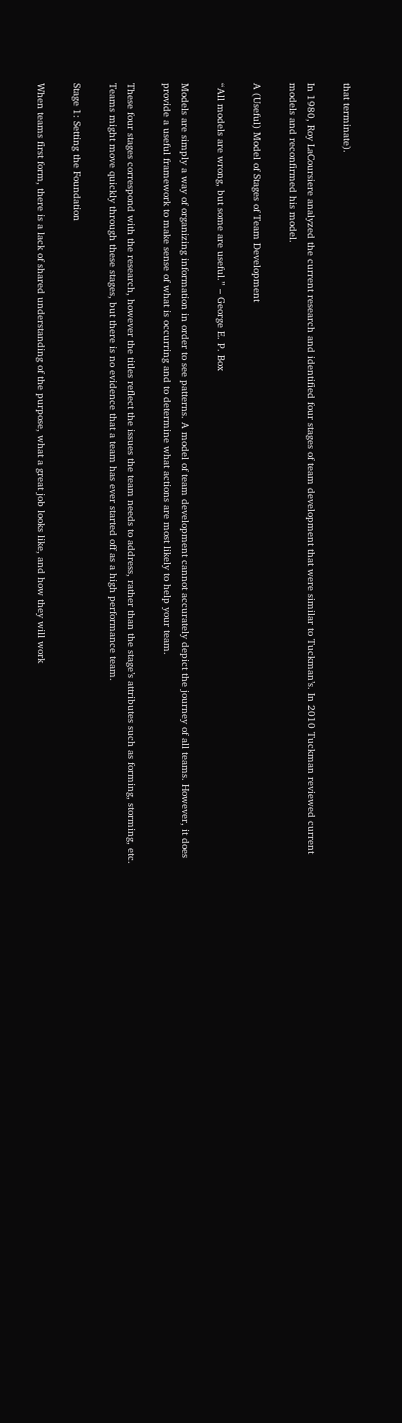that terminate).

In 1980, Roy LaCoursiere analyzed the current research and identified four stages of team development that were similar to Tuckman’s. In 2010 Tuckman reviewed current models and reconfirmed his model.

A (Useful) Model of Stages of Team Development

“All models are wrong, but some are useful.” – George E. P. Box

Models are simply a way of organizing information in order to see patterns. A model of team development cannot accurately depict the journey of all teams. However, it does provide a useful framework to make sense of what is occurring and to determine what actions are most likely to help your team.

These four stages correspond with the research, however the titles reflect the issues the team needs to address, rather than the stage’s attributes such as forming, storming, etc. Teams might move quickly through these stages, but there is no evidence that a team has ever started off as a high performance team.

Stage 1: Setting the Foundation

When teams first form, there is a lack of shared understanding of the purpose, what a great job looks like, and how they will work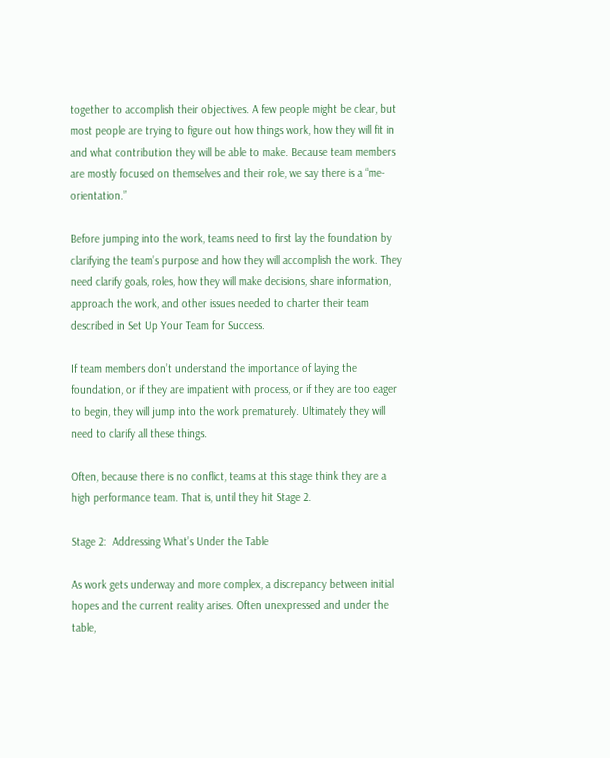together to accomplish their objectives. A few people might be clear, but most people are trying to figure out how things work, how they will fit in and what contribution they will be able to make. Because team members are mostly focused on themselves and their role, we say there is a “me-orientation.”

Before jumping into the work, teams need to first lay the foundation by clarifying the team’s purpose and how they will accomplish the work. They need clarify goals, roles, how they will make decisions, share information, approach the work, and other issues needed to charter their team described in Set Up Your Team for Success.

If team members don’t understand the importance of laying the foundation, or if they are impatient with process, or if they are too eager to begin, they will jump into the work prematurely. Ultimately they will need to clarify all these things.

Often, because there is no conflict, teams at this stage think they are a high performance team. That is, until they hit Stage 2.

Stage 2:  Addressing What’s Under the Table

As work gets underway and more complex, a discrepancy between initial hopes and the current reality arises. Often unexpressed and under the table,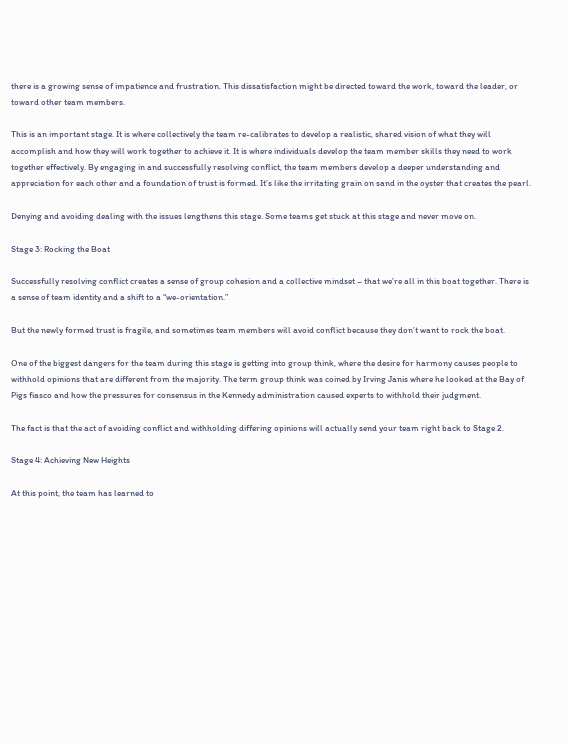there is a growing sense of impatience and frustration. This dissatisfaction might be directed toward the work, toward the leader, or toward other team members.

This is an important stage. It is where collectively the team re-calibrates to develop a realistic, shared vision of what they will accomplish and how they will work together to achieve it. It is where individuals develop the team member skills they need to work together effectively. By engaging in and successfully resolving conflict, the team members develop a deeper understanding and appreciation for each other and a foundation of trust is formed. It’s like the irritating grain on sand in the oyster that creates the pearl.

Denying and avoiding dealing with the issues lengthens this stage. Some teams get stuck at this stage and never move on.

Stage 3: Rocking the Boat

Successfully resolving conflict creates a sense of group cohesion and a collective mindset – that we’re all in this boat together. There is a sense of team identity and a shift to a “we-orientation.”

But the newly formed trust is fragile, and sometimes team members will avoid conflict because they don’t want to rock the boat.

One of the biggest dangers for the team during this stage is getting into group think, where the desire for harmony causes people to withhold opinions that are different from the majority. The term group think was coined by Irving Janis where he looked at the Bay of Pigs fiasco and how the pressures for consensus in the Kennedy administration caused experts to withhold their judgment.

The fact is that the act of avoiding conflict and withholding differing opinions will actually send your team right back to Stage 2.

Stage 4: Achieving New Heights

At this point, the team has learned to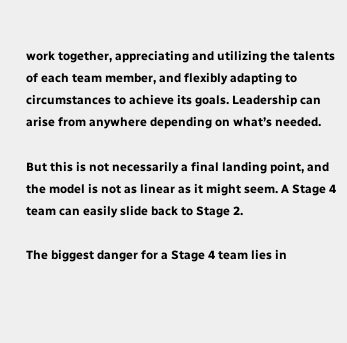work together, appreciating and utilizing the talents of each team member, and flexibly adapting to circumstances to achieve its goals. Leadership can arise from anywhere depending on what’s needed.

But this is not necessarily a final landing point, and the model is not as linear as it might seem. A Stage 4 team can easily slide back to Stage 2.

The biggest danger for a Stage 4 team lies in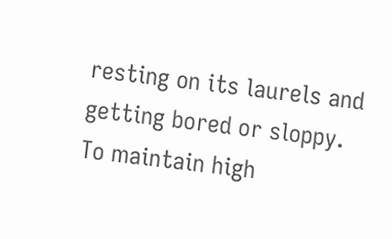resting on its laurels and getting bored or sloppy. To maintain high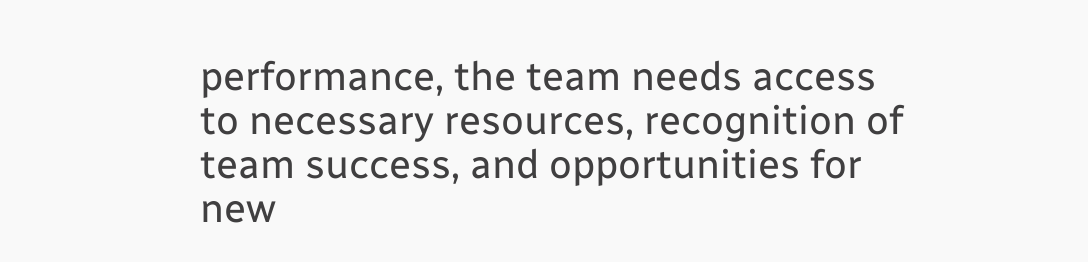performance, the team needs access to necessary resources, recognition of team success, and opportunities for new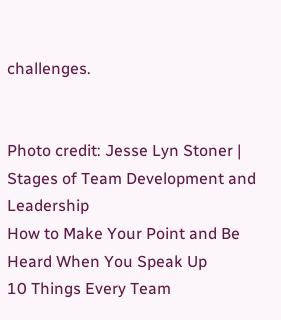challenges.


Photo credit: Jesse Lyn Stoner | Stages of Team Development and Leadership
How to Make Your Point and Be Heard When You Speak Up
10 Things Every Team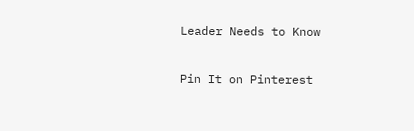Leader Needs to Know

Pin It on Pinterest